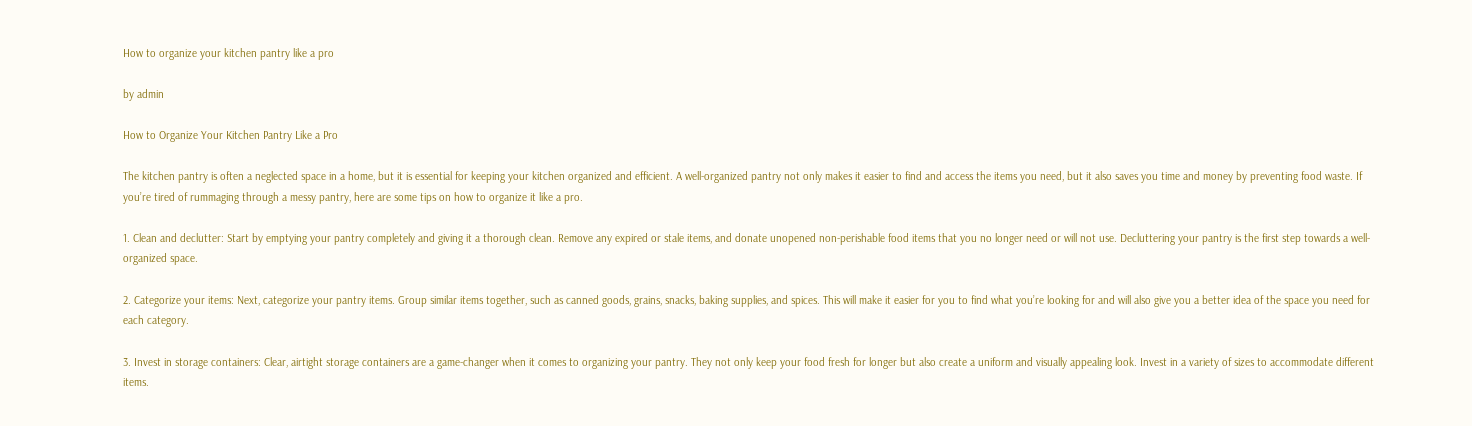How to organize your kitchen pantry like a pro

by admin

How to Organize Your Kitchen Pantry Like a Pro

The kitchen pantry is often a neglected space in a home, but it is essential for keeping your kitchen organized and efficient. A well-organized pantry not only makes it easier to find and access the items you need, but it also saves you time and money by preventing food waste. If you’re tired of rummaging through a messy pantry, here are some tips on how to organize it like a pro.

1. Clean and declutter: Start by emptying your pantry completely and giving it a thorough clean. Remove any expired or stale items, and donate unopened non-perishable food items that you no longer need or will not use. Decluttering your pantry is the first step towards a well-organized space.

2. Categorize your items: Next, categorize your pantry items. Group similar items together, such as canned goods, grains, snacks, baking supplies, and spices. This will make it easier for you to find what you’re looking for and will also give you a better idea of the space you need for each category.

3. Invest in storage containers: Clear, airtight storage containers are a game-changer when it comes to organizing your pantry. They not only keep your food fresh for longer but also create a uniform and visually appealing look. Invest in a variety of sizes to accommodate different items.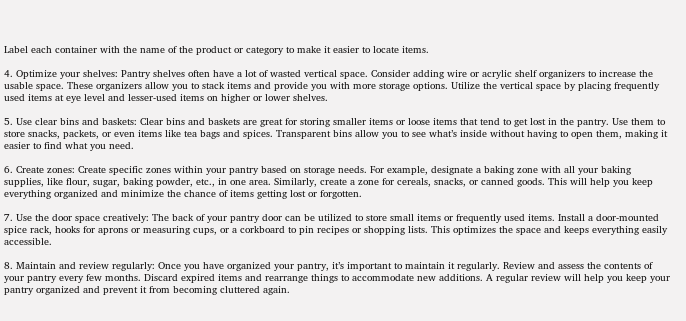Label each container with the name of the product or category to make it easier to locate items.

4. Optimize your shelves: Pantry shelves often have a lot of wasted vertical space. Consider adding wire or acrylic shelf organizers to increase the usable space. These organizers allow you to stack items and provide you with more storage options. Utilize the vertical space by placing frequently used items at eye level and lesser-used items on higher or lower shelves.

5. Use clear bins and baskets: Clear bins and baskets are great for storing smaller items or loose items that tend to get lost in the pantry. Use them to store snacks, packets, or even items like tea bags and spices. Transparent bins allow you to see what’s inside without having to open them, making it easier to find what you need.

6. Create zones: Create specific zones within your pantry based on storage needs. For example, designate a baking zone with all your baking supplies, like flour, sugar, baking powder, etc., in one area. Similarly, create a zone for cereals, snacks, or canned goods. This will help you keep everything organized and minimize the chance of items getting lost or forgotten.

7. Use the door space creatively: The back of your pantry door can be utilized to store small items or frequently used items. Install a door-mounted spice rack, hooks for aprons or measuring cups, or a corkboard to pin recipes or shopping lists. This optimizes the space and keeps everything easily accessible.

8. Maintain and review regularly: Once you have organized your pantry, it’s important to maintain it regularly. Review and assess the contents of your pantry every few months. Discard expired items and rearrange things to accommodate new additions. A regular review will help you keep your pantry organized and prevent it from becoming cluttered again.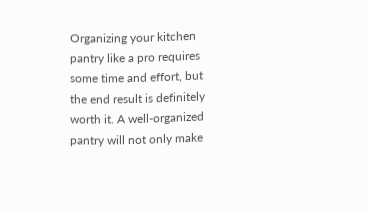Organizing your kitchen pantry like a pro requires some time and effort, but the end result is definitely worth it. A well-organized pantry will not only make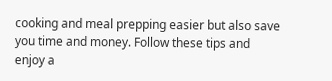cooking and meal prepping easier but also save you time and money. Follow these tips and enjoy a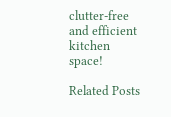clutter-free and efficient kitchen space!

Related Posts